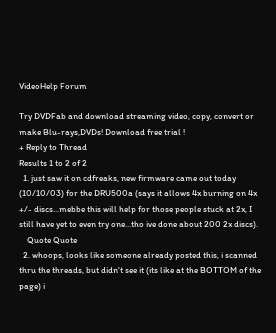VideoHelp Forum

Try DVDFab and download streaming video, copy, convert or make Blu-rays,DVDs! Download free trial !
+ Reply to Thread
Results 1 to 2 of 2
  1. just saw it on cdfreaks, new firmware came out today (10/10/03) for the DRU500a (says it allows 4x burning on 4x +/- discs...mebbe this will help for those people stuck at 2x, I still have yet to even try one...tho ive done about 200 2x discs).
    Quote Quote
  2. whoops, looks like someone already posted this, i scanned thru the threads, but didn't see it (its like at the BOTTOM of the page) i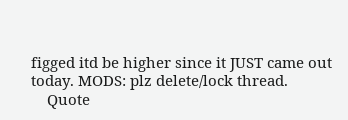figged itd be higher since it JUST came out today. MODS: plz delete/lock thread.
    Quote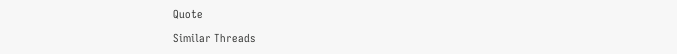Quote

Similar Threads